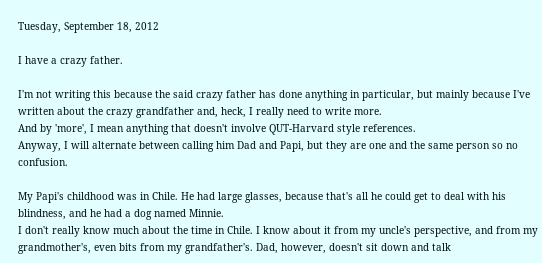Tuesday, September 18, 2012

I have a crazy father.

I'm not writing this because the said crazy father has done anything in particular, but mainly because I've written about the crazy grandfather and, heck, I really need to write more.
And by 'more', I mean anything that doesn't involve QUT-Harvard style references.
Anyway, I will alternate between calling him Dad and Papi, but they are one and the same person so no confusion.

My Papi's childhood was in Chile. He had large glasses, because that's all he could get to deal with his blindness, and he had a dog named Minnie.
I don't really know much about the time in Chile. I know about it from my uncle's perspective, and from my grandmother's, even bits from my grandfather's. Dad, however, doesn't sit down and talk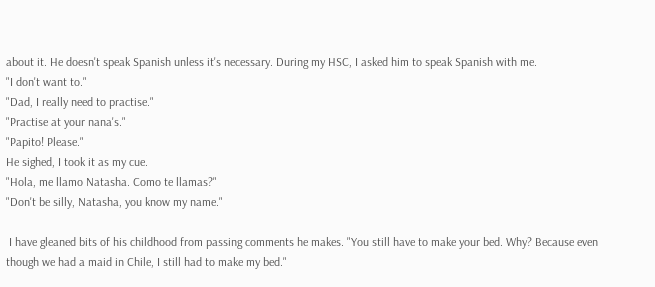about it. He doesn't speak Spanish unless it's necessary. During my HSC, I asked him to speak Spanish with me.
"I don't want to."
"Dad, I really need to practise."
"Practise at your nana's."
"Papito! Please."
He sighed, I took it as my cue.
"Hola, me llamo Natasha. Como te llamas?"
"Don't be silly, Natasha, you know my name."

 I have gleaned bits of his childhood from passing comments he makes. "You still have to make your bed. Why? Because even though we had a maid in Chile, I still had to make my bed."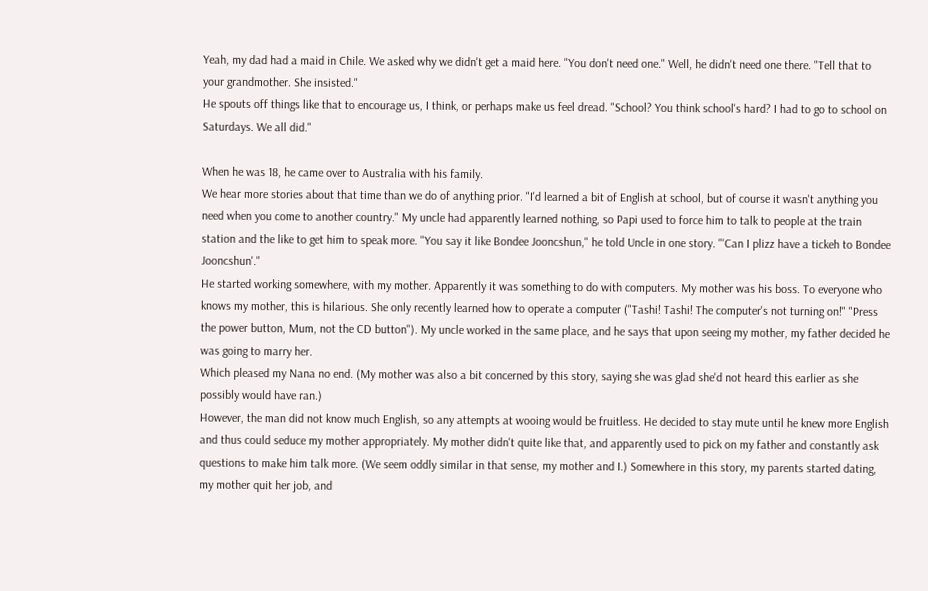Yeah, my dad had a maid in Chile. We asked why we didn't get a maid here. "You don't need one." Well, he didn't need one there. "Tell that to your grandmother. She insisted."
He spouts off things like that to encourage us, I think, or perhaps make us feel dread. "School? You think school's hard? I had to go to school on Saturdays. We all did."

When he was 18, he came over to Australia with his family.
We hear more stories about that time than we do of anything prior. "I'd learned a bit of English at school, but of course it wasn't anything you need when you come to another country." My uncle had apparently learned nothing, so Papi used to force him to talk to people at the train station and the like to get him to speak more. "You say it like Bondee Jooncshun," he told Uncle in one story. "'Can I plizz have a tickeh to Bondee Jooncshun'."
He started working somewhere, with my mother. Apparently it was something to do with computers. My mother was his boss. To everyone who knows my mother, this is hilarious. She only recently learned how to operate a computer ("Tashi! Tashi! The computer's not turning on!" "Press the power button, Mum, not the CD button"). My uncle worked in the same place, and he says that upon seeing my mother, my father decided he was going to marry her.
Which pleased my Nana no end. (My mother was also a bit concerned by this story, saying she was glad she'd not heard this earlier as she possibly would have ran.)
However, the man did not know much English, so any attempts at wooing would be fruitless. He decided to stay mute until he knew more English and thus could seduce my mother appropriately. My mother didn't quite like that, and apparently used to pick on my father and constantly ask questions to make him talk more. (We seem oddly similar in that sense, my mother and I.) Somewhere in this story, my parents started dating, my mother quit her job, and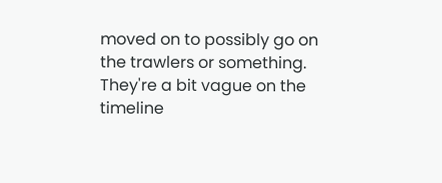moved on to possibly go on the trawlers or something. They're a bit vague on the timeline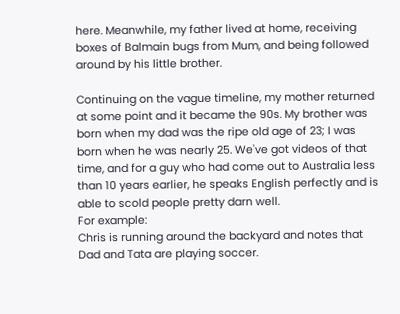here. Meanwhile, my father lived at home, receiving boxes of Balmain bugs from Mum, and being followed around by his little brother.

Continuing on the vague timeline, my mother returned at some point and it became the 90s. My brother was born when my dad was the ripe old age of 23; I was born when he was nearly 25. We've got videos of that time, and for a guy who had come out to Australia less than 10 years earlier, he speaks English perfectly and is able to scold people pretty darn well.
For example:
Chris is running around the backyard and notes that Dad and Tata are playing soccer.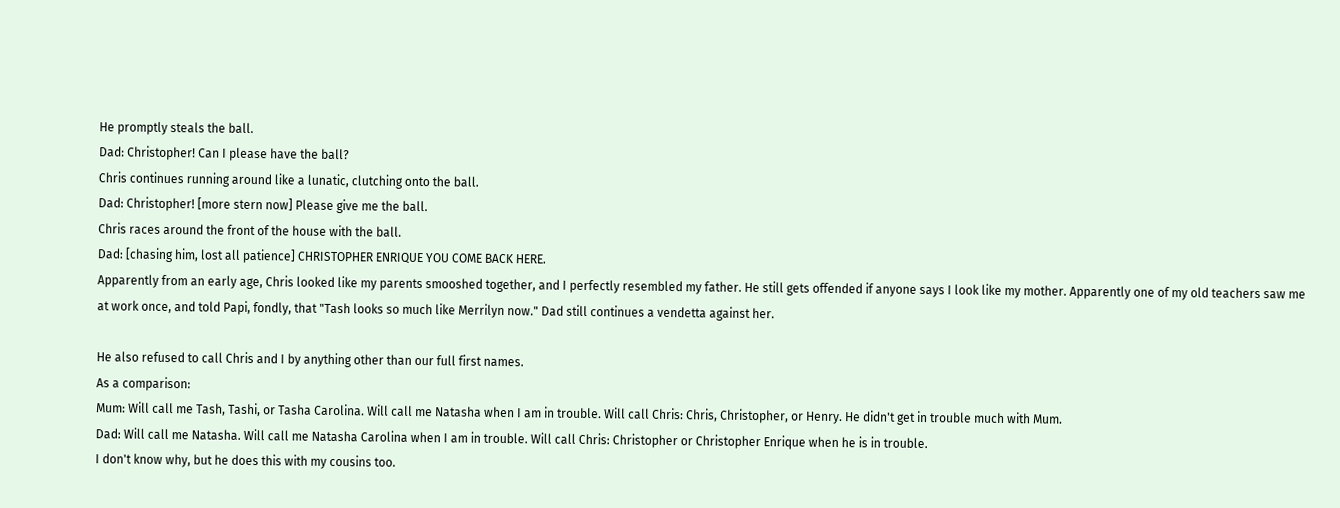He promptly steals the ball.
Dad: Christopher! Can I please have the ball?
Chris continues running around like a lunatic, clutching onto the ball.
Dad: Christopher! [more stern now] Please give me the ball.
Chris races around the front of the house with the ball.
Dad: [chasing him, lost all patience] CHRISTOPHER ENRIQUE YOU COME BACK HERE.
Apparently from an early age, Chris looked like my parents smooshed together, and I perfectly resembled my father. He still gets offended if anyone says I look like my mother. Apparently one of my old teachers saw me at work once, and told Papi, fondly, that "Tash looks so much like Merrilyn now." Dad still continues a vendetta against her.

He also refused to call Chris and I by anything other than our full first names.
As a comparison:
Mum: Will call me Tash, Tashi, or Tasha Carolina. Will call me Natasha when I am in trouble. Will call Chris: Chris, Christopher, or Henry. He didn't get in trouble much with Mum.
Dad: Will call me Natasha. Will call me Natasha Carolina when I am in trouble. Will call Chris: Christopher or Christopher Enrique when he is in trouble.
I don't know why, but he does this with my cousins too.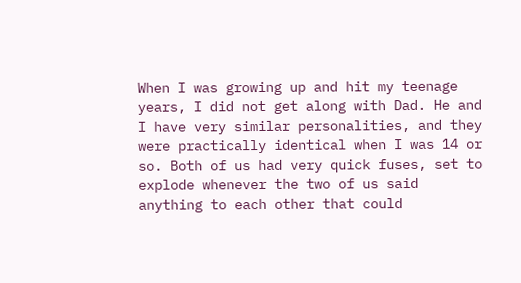When I was growing up and hit my teenage years, I did not get along with Dad. He and I have very similar personalities, and they were practically identical when I was 14 or so. Both of us had very quick fuses, set to explode whenever the two of us said anything to each other that could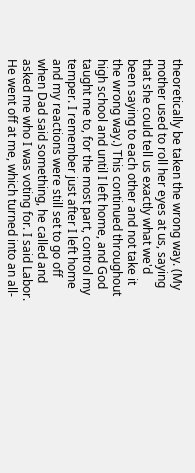theoretically be taken the wrong way. (My mother used to roll her eyes at us, saying that she could tell us exactly what we'd been saying to each other and not take it the wrong way.) This continued throughout high school and until I left home, and God taught me to, for the most part, control my temper. I remember just after I left home and my reactions were still set to go off when Dad said something, he called and asked me who I was voting for. I said Labor. He went off at me, which turned into an all-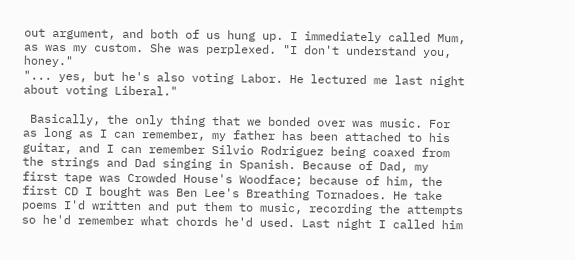out argument, and both of us hung up. I immediately called Mum, as was my custom. She was perplexed. "I don't understand you, honey."
"... yes, but he's also voting Labor. He lectured me last night about voting Liberal."

 Basically, the only thing that we bonded over was music. For as long as I can remember, my father has been attached to his guitar, and I can remember Silvio Rodriguez being coaxed from the strings and Dad singing in Spanish. Because of Dad, my first tape was Crowded House's Woodface; because of him, the first CD I bought was Ben Lee's Breathing Tornadoes. He take poems I'd written and put them to music, recording the attempts so he'd remember what chords he'd used. Last night I called him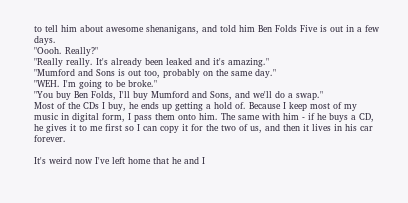to tell him about awesome shenanigans, and told him Ben Folds Five is out in a few days.
"Oooh. Really?"
"Really really. It's already been leaked and it's amazing."
"Mumford and Sons is out too, probably on the same day."
"WEH. I'm going to be broke."
"You buy Ben Folds, I'll buy Mumford and Sons, and we'll do a swap."
Most of the CDs I buy, he ends up getting a hold of. Because I keep most of my music in digital form, I pass them onto him. The same with him - if he buys a CD, he gives it to me first so I can copy it for the two of us, and then it lives in his car forever.

It's weird now I've left home that he and I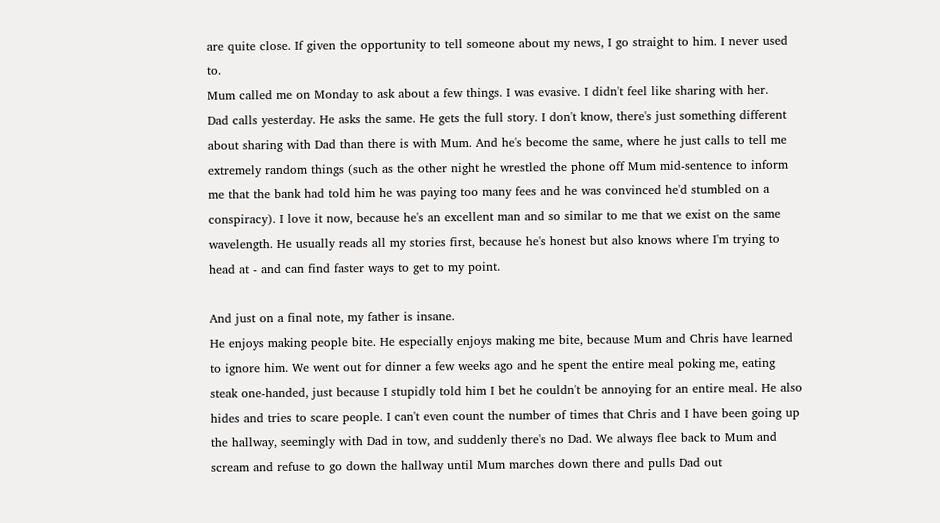are quite close. If given the opportunity to tell someone about my news, I go straight to him. I never used to.
Mum called me on Monday to ask about a few things. I was evasive. I didn't feel like sharing with her.
Dad calls yesterday. He asks the same. He gets the full story. I don't know, there's just something different about sharing with Dad than there is with Mum. And he's become the same, where he just calls to tell me extremely random things (such as the other night he wrestled the phone off Mum mid-sentence to inform me that the bank had told him he was paying too many fees and he was convinced he'd stumbled on a conspiracy). I love it now, because he's an excellent man and so similar to me that we exist on the same wavelength. He usually reads all my stories first, because he's honest but also knows where I'm trying to head at - and can find faster ways to get to my point.

And just on a final note, my father is insane.
He enjoys making people bite. He especially enjoys making me bite, because Mum and Chris have learned to ignore him. We went out for dinner a few weeks ago and he spent the entire meal poking me, eating steak one-handed, just because I stupidly told him I bet he couldn't be annoying for an entire meal. He also hides and tries to scare people. I can't even count the number of times that Chris and I have been going up the hallway, seemingly with Dad in tow, and suddenly there's no Dad. We always flee back to Mum and scream and refuse to go down the hallway until Mum marches down there and pulls Dad out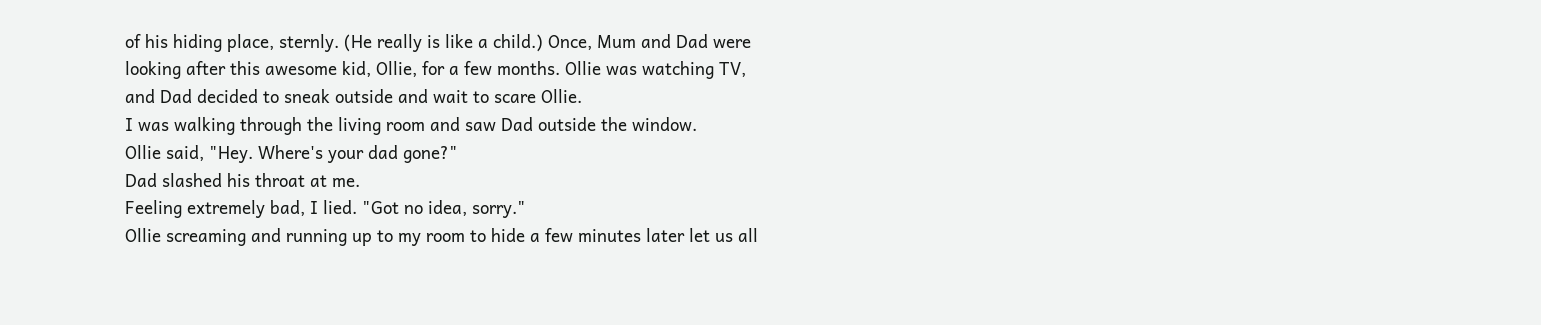of his hiding place, sternly. (He really is like a child.) Once, Mum and Dad were looking after this awesome kid, Ollie, for a few months. Ollie was watching TV, and Dad decided to sneak outside and wait to scare Ollie.
I was walking through the living room and saw Dad outside the window.
Ollie said, "Hey. Where's your dad gone?"
Dad slashed his throat at me.
Feeling extremely bad, I lied. "Got no idea, sorry."
Ollie screaming and running up to my room to hide a few minutes later let us all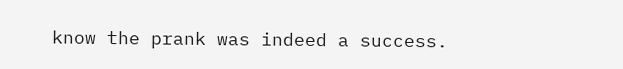know the prank was indeed a success.